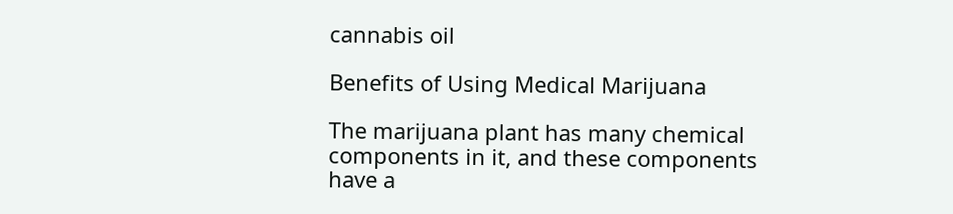cannabis oil

Benefits of Using Medical Marijuana

The marijuana plant has many chemical components in it, and these components have a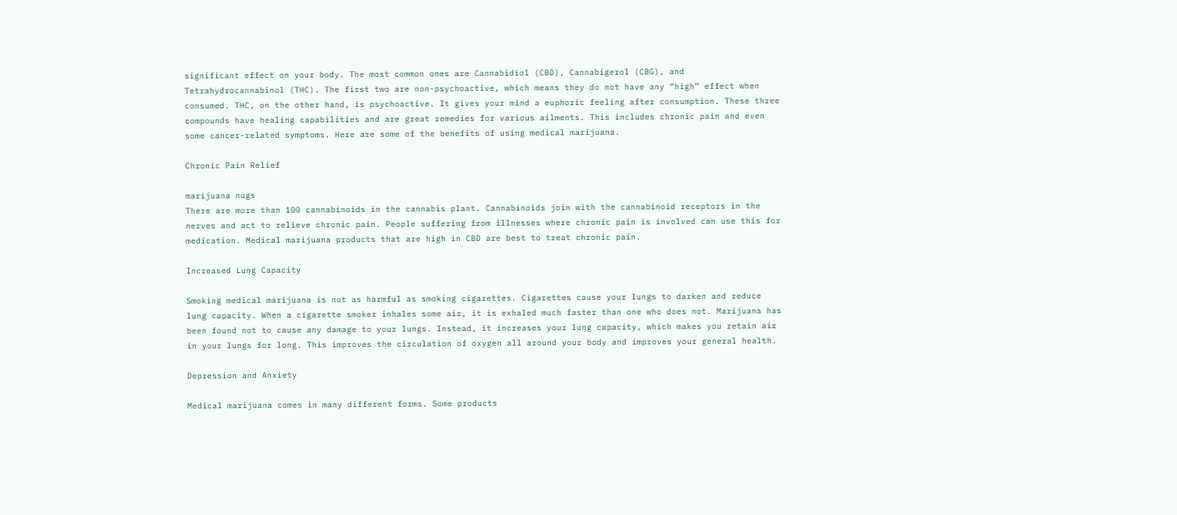significant effect on your body. The most common ones are Cannabidiol (CBD), Cannabigerol (CBG), and Tetrahydrocannabinol (THC). The first two are non-psychoactive, which means they do not have any “high” effect when consumed. THC, on the other hand, is psychoactive. It gives your mind a euphoric feeling after consumption. These three compounds have healing capabilities and are great remedies for various ailments. This includes chronic pain and even some cancer-related symptoms. Here are some of the benefits of using medical marijuana.

Chronic Pain Relief

marijuana nugs
There are more than 100 cannabinoids in the cannabis plant. Cannabinoids join with the cannabinoid receptors in the nerves and act to relieve chronic pain. People suffering from illnesses where chronic pain is involved can use this for medication. Medical marijuana products that are high in CBD are best to treat chronic pain.

Increased Lung Capacity

Smoking medical marijuana is not as harmful as smoking cigarettes. Cigarettes cause your lungs to darken and reduce lung capacity. When a cigarette smoker inhales some air, it is exhaled much faster than one who does not. Marijuana has been found not to cause any damage to your lungs. Instead, it increases your lung capacity, which makes you retain air in your lungs for long. This improves the circulation of oxygen all around your body and improves your general health.

Depression and Anxiety

Medical marijuana comes in many different forms. Some products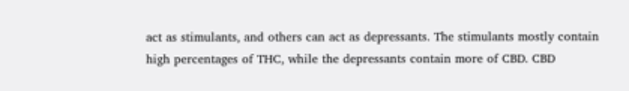act as stimulants, and others can act as depressants. The stimulants mostly contain high percentages of THC, while the depressants contain more of CBD. CBD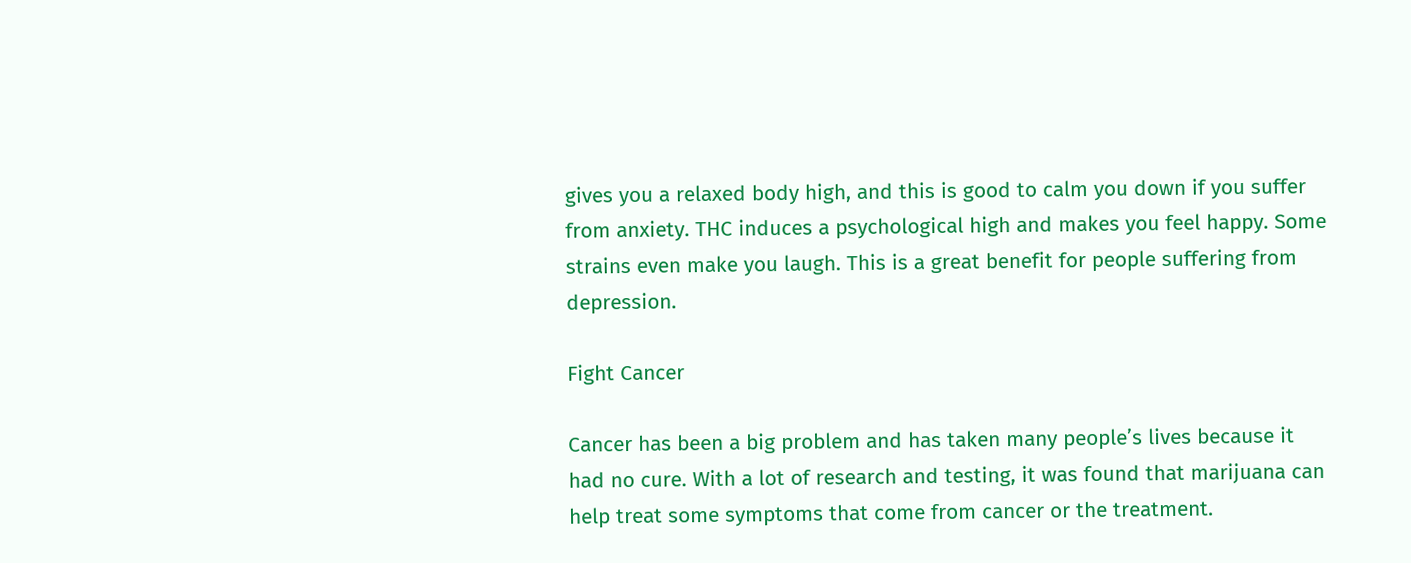gives you a relaxed body high, and this is good to calm you down if you suffer from anxiety. THC induces a psychological high and makes you feel happy. Some strains even make you laugh. This is a great benefit for people suffering from depression.

Fight Cancer

Cancer has been a big problem and has taken many people’s lives because it had no cure. With a lot of research and testing, it was found that marijuana can help treat some symptoms that come from cancer or the treatment.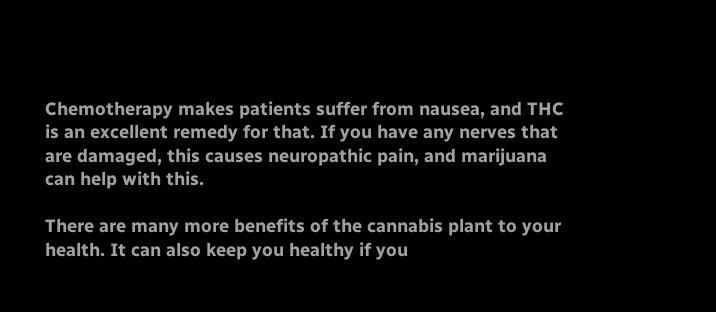Chemotherapy makes patients suffer from nausea, and THC is an excellent remedy for that. If you have any nerves that are damaged, this causes neuropathic pain, and marijuana can help with this.

There are many more benefits of the cannabis plant to your health. It can also keep you healthy if you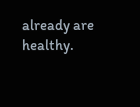already are healthy.